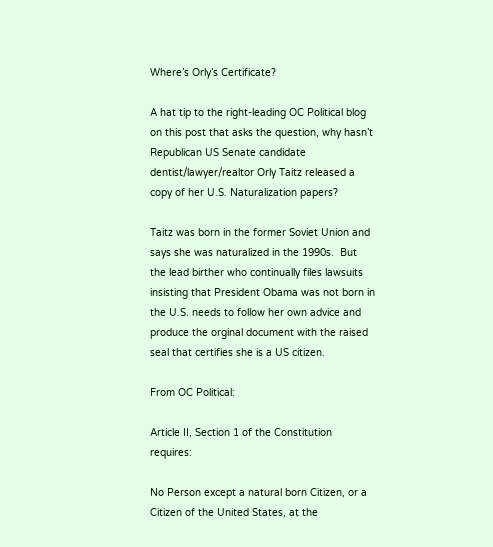Where’s Orly’s Certificate?

A hat tip to the right-leading OC Political blog on this post that asks the question, why hasn’t Republican US Senate candidate dentist/lawyer/realtor Orly Taitz released a copy of her U.S. Naturalization papers?

Taitz was born in the former Soviet Union and says she was naturalized in the 1990s.  But the lead birther who continually files lawsuits insisting that President Obama was not born in the U.S. needs to follow her own advice and produce the orginal document with the raised seal that certifies she is a US citizen.

From OC Political:

Article II, Section 1 of the Constitution requires:

No Person except a natural born Citizen, or a Citizen of the United States, at the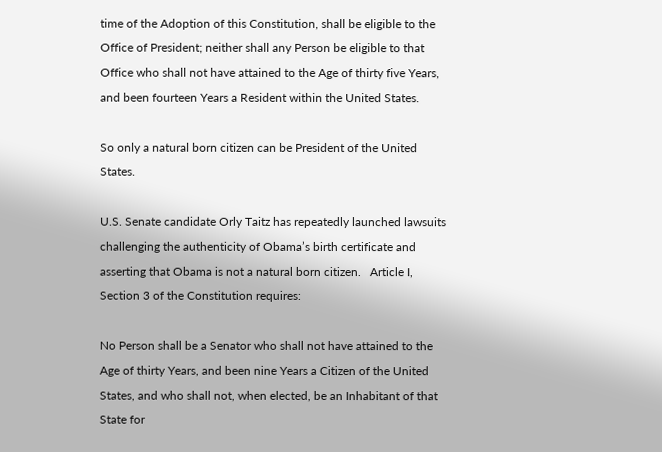time of the Adoption of this Constitution, shall be eligible to the Office of President; neither shall any Person be eligible to that Office who shall not have attained to the Age of thirty five Years, and been fourteen Years a Resident within the United States.

So only a natural born citizen can be President of the United States.

U.S. Senate candidate Orly Taitz has repeatedly launched lawsuits challenging the authenticity of Obama’s birth certificate and asserting that Obama is not a natural born citizen.   Article I, Section 3 of the Constitution requires:

No Person shall be a Senator who shall not have attained to the Age of thirty Years, and been nine Years a Citizen of the United States, and who shall not, when elected, be an Inhabitant of that State for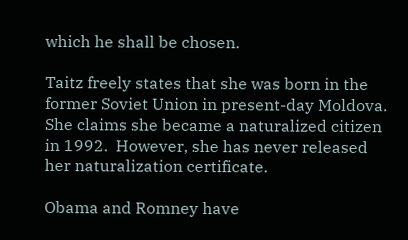which he shall be chosen.

Taitz freely states that she was born in the former Soviet Union in present-day Moldova.  She claims she became a naturalized citizen in 1992.  However, she has never released her naturalization certificate.

Obama and Romney have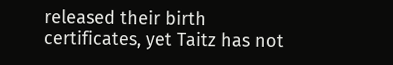released their birth certificates, yet Taitz has not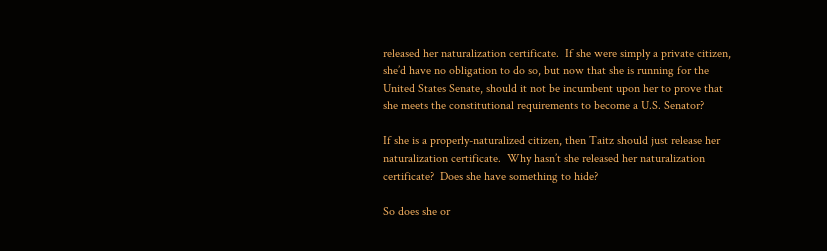released her naturalization certificate.  If she were simply a private citizen, she’d have no obligation to do so, but now that she is running for the United States Senate, should it not be incumbent upon her to prove that she meets the constitutional requirements to become a U.S. Senator?

If she is a properly-naturalized citizen, then Taitz should just release her naturalization certificate.  Why hasn’t she released her naturalization certificate?  Does she have something to hide?

So does she or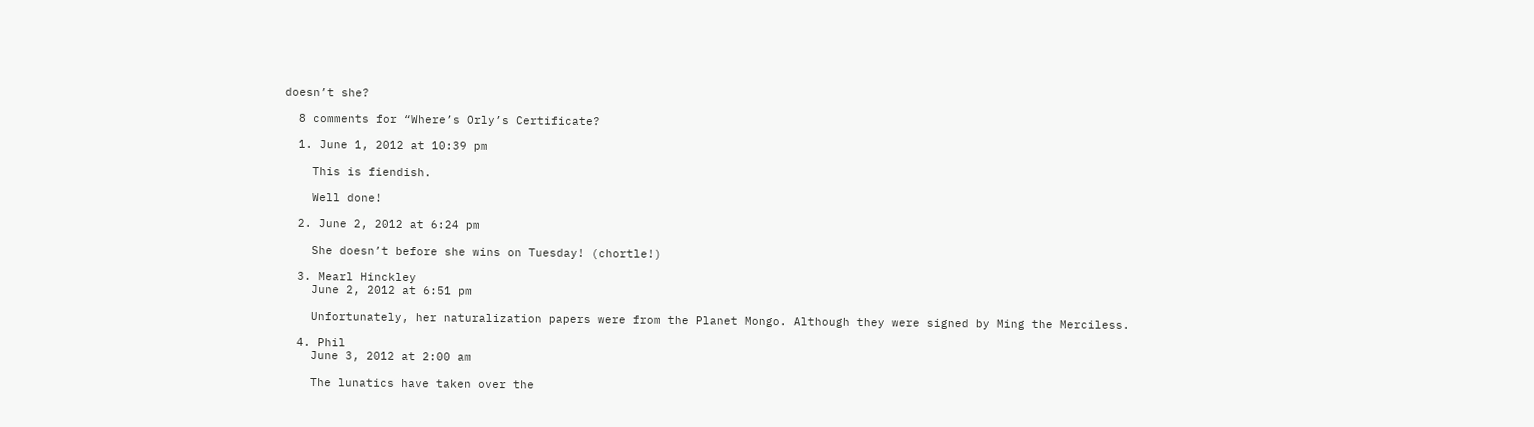doesn’t she?

  8 comments for “Where’s Orly’s Certificate?

  1. June 1, 2012 at 10:39 pm

    This is fiendish.

    Well done!

  2. June 2, 2012 at 6:24 pm

    She doesn’t before she wins on Tuesday! (chortle!)

  3. Mearl Hinckley
    June 2, 2012 at 6:51 pm

    Unfortunately, her naturalization papers were from the Planet Mongo. Although they were signed by Ming the Merciless.

  4. Phil
    June 3, 2012 at 2:00 am

    The lunatics have taken over the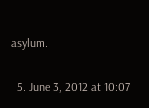asylum.

  5. June 3, 2012 at 10:07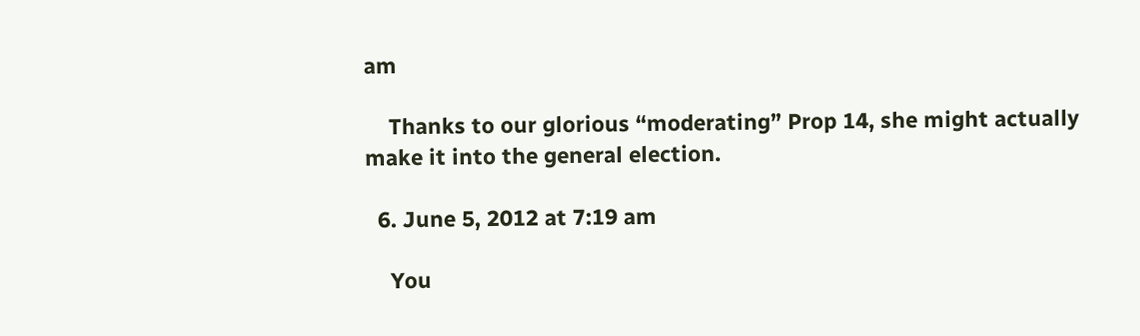am

    Thanks to our glorious “moderating” Prop 14, she might actually make it into the general election.

  6. June 5, 2012 at 7:19 am

    You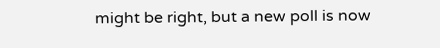might be right, but a new poll is now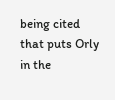being cited that puts Orly in the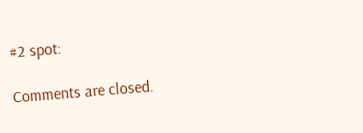#2 spot:

Comments are closed.